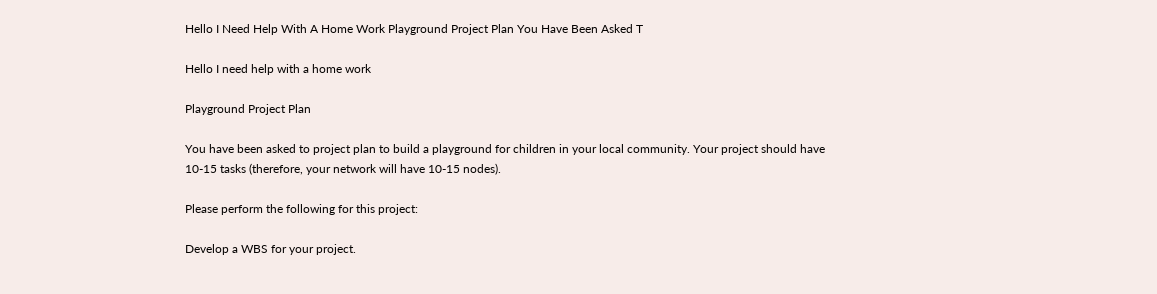Hello I Need Help With A Home Work Playground Project Plan You Have Been Asked T

Hello I need help with a home work

Playground Project Plan

You have been asked to project plan to build a playground for children in your local community. Your project should have 10-15 tasks (therefore, your network will have 10-15 nodes).

Please perform the following for this project:

Develop a WBS for your project.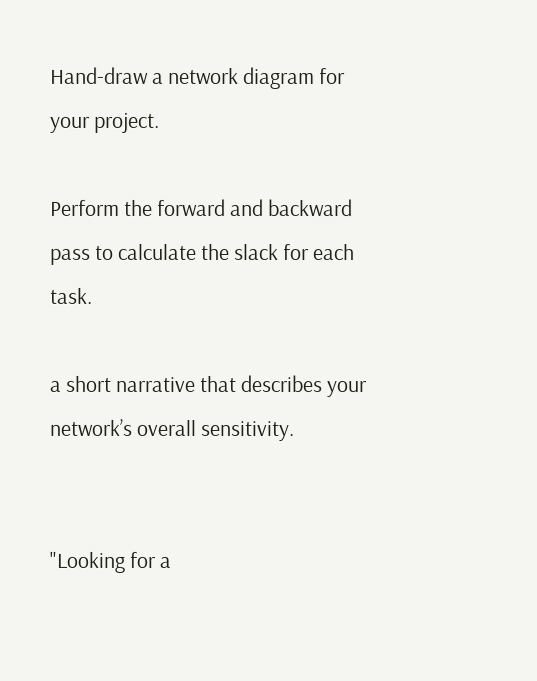Hand-draw a network diagram for your project.

Perform the forward and backward pass to calculate the slack for each task.

a short narrative that describes your network’s overall sensitivity.


"Looking for a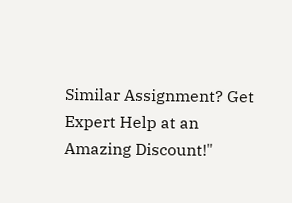Similar Assignment? Get Expert Help at an Amazing Discount!"